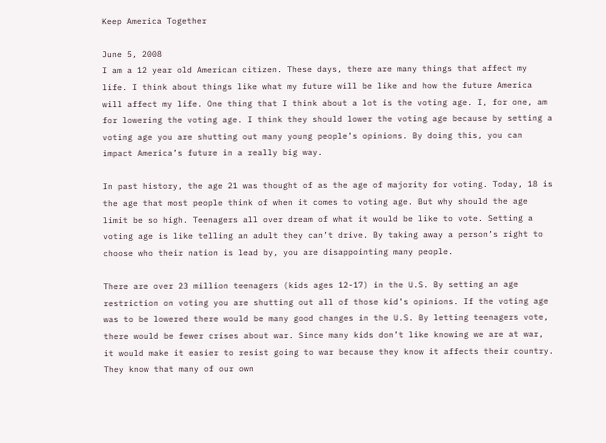Keep America Together

June 5, 2008
I am a 12 year old American citizen. These days, there are many things that affect my life. I think about things like what my future will be like and how the future America will affect my life. One thing that I think about a lot is the voting age. I, for one, am for lowering the voting age. I think they should lower the voting age because by setting a voting age you are shutting out many young people’s opinions. By doing this, you can impact America’s future in a really big way.

In past history, the age 21 was thought of as the age of majority for voting. Today, 18 is the age that most people think of when it comes to voting age. But why should the age limit be so high. Teenagers all over dream of what it would be like to vote. Setting a voting age is like telling an adult they can’t drive. By taking away a person’s right to choose who their nation is lead by, you are disappointing many people.

There are over 23 million teenagers (kids ages 12-17) in the U.S. By setting an age restriction on voting you are shutting out all of those kid’s opinions. If the voting age was to be lowered there would be many good changes in the U.S. By letting teenagers vote, there would be fewer crises about war. Since many kids don’t like knowing we are at war, it would make it easier to resist going to war because they know it affects their country. They know that many of our own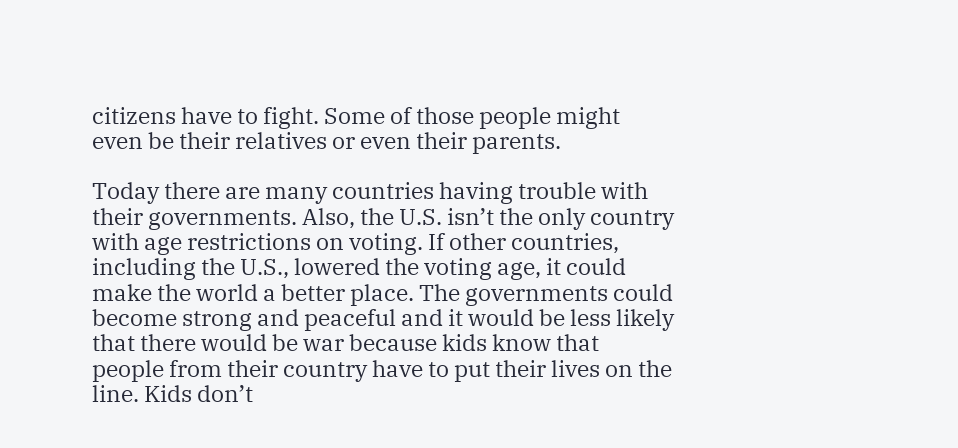citizens have to fight. Some of those people might even be their relatives or even their parents.

Today there are many countries having trouble with their governments. Also, the U.S. isn’t the only country with age restrictions on voting. If other countries, including the U.S., lowered the voting age, it could make the world a better place. The governments could become strong and peaceful and it would be less likely that there would be war because kids know that people from their country have to put their lives on the line. Kids don’t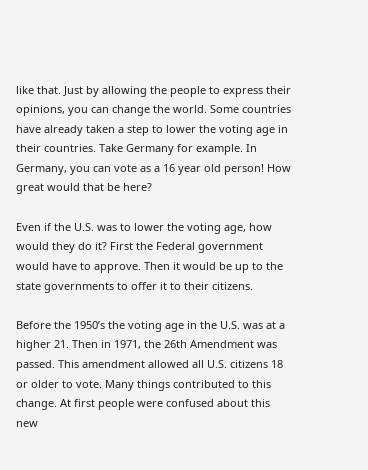like that. Just by allowing the people to express their opinions, you can change the world. Some countries have already taken a step to lower the voting age in their countries. Take Germany for example. In Germany, you can vote as a 16 year old person! How great would that be here?

Even if the U.S. was to lower the voting age, how would they do it? First the Federal government would have to approve. Then it would be up to the state governments to offer it to their citizens.

Before the 1950’s the voting age in the U.S. was at a higher 21. Then in 1971, the 26th Amendment was passed. This amendment allowed all U.S. citizens 18 or older to vote. Many things contributed to this change. At first people were confused about this new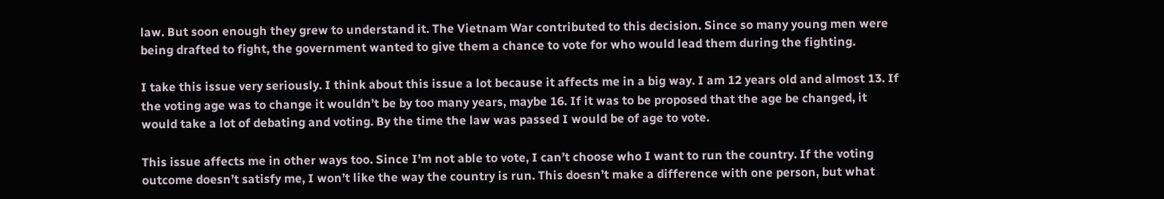law. But soon enough they grew to understand it. The Vietnam War contributed to this decision. Since so many young men were being drafted to fight, the government wanted to give them a chance to vote for who would lead them during the fighting.

I take this issue very seriously. I think about this issue a lot because it affects me in a big way. I am 12 years old and almost 13. If the voting age was to change it wouldn’t be by too many years, maybe 16. If it was to be proposed that the age be changed, it would take a lot of debating and voting. By the time the law was passed I would be of age to vote.

This issue affects me in other ways too. Since I’m not able to vote, I can’t choose who I want to run the country. If the voting outcome doesn’t satisfy me, I won’t like the way the country is run. This doesn’t make a difference with one person, but what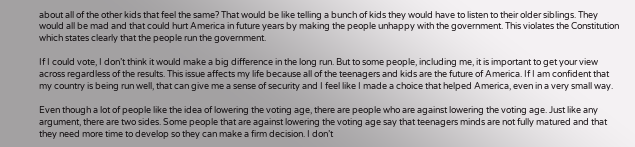about all of the other kids that feel the same? That would be like telling a bunch of kids they would have to listen to their older siblings. They would all be mad and that could hurt America in future years by making the people unhappy with the government. This violates the Constitution which states clearly that the people run the government.

If I could vote, I don’t think it would make a big difference in the long run. But to some people, including me, it is important to get your view across regardless of the results. This issue affects my life because all of the teenagers and kids are the future of America. If I am confident that my country is being run well, that can give me a sense of security and I feel like I made a choice that helped America, even in a very small way.

Even though a lot of people like the idea of lowering the voting age, there are people who are against lowering the voting age. Just like any argument, there are two sides. Some people that are against lowering the voting age say that teenagers minds are not fully matured and that they need more time to develop so they can make a firm decision. I don’t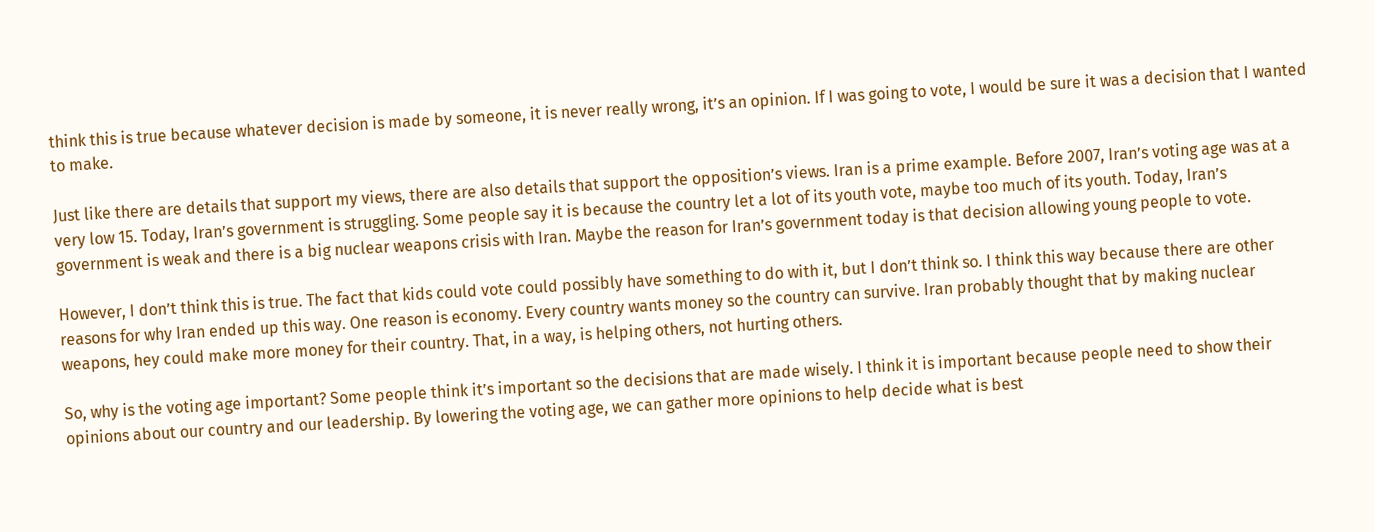think this is true because whatever decision is made by someone, it is never really wrong, it’s an opinion. If I was going to vote, I would be sure it was a decision that I wanted to make.

Just like there are details that support my views, there are also details that support the opposition’s views. Iran is a prime example. Before 2007, Iran’s voting age was at a very low 15. Today, Iran’s government is struggling. Some people say it is because the country let a lot of its youth vote, maybe too much of its youth. Today, Iran’s government is weak and there is a big nuclear weapons crisis with Iran. Maybe the reason for Iran’s government today is that decision allowing young people to vote.

However, I don’t think this is true. The fact that kids could vote could possibly have something to do with it, but I don’t think so. I think this way because there are other reasons for why Iran ended up this way. One reason is economy. Every country wants money so the country can survive. Iran probably thought that by making nuclear weapons, hey could make more money for their country. That, in a way, is helping others, not hurting others.

So, why is the voting age important? Some people think it’s important so the decisions that are made wisely. I think it is important because people need to show their opinions about our country and our leadership. By lowering the voting age, we can gather more opinions to help decide what is best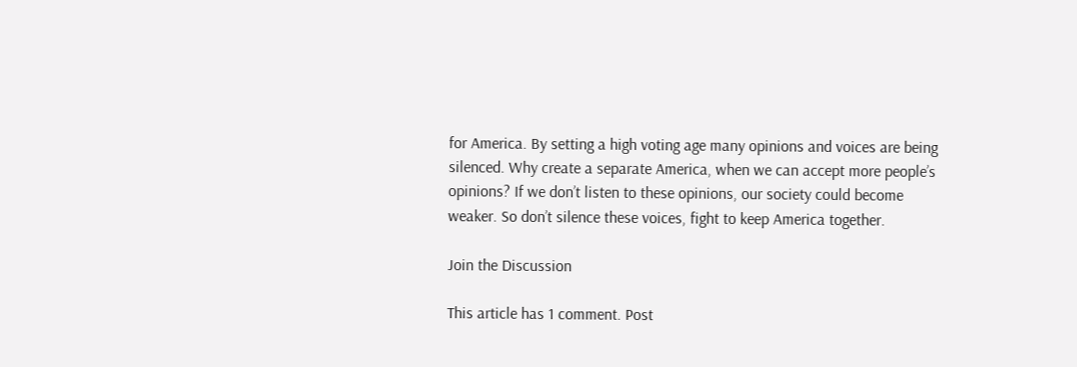for America. By setting a high voting age many opinions and voices are being silenced. Why create a separate America, when we can accept more people’s opinions? If we don’t listen to these opinions, our society could become weaker. So don’t silence these voices, fight to keep America together.

Join the Discussion

This article has 1 comment. Post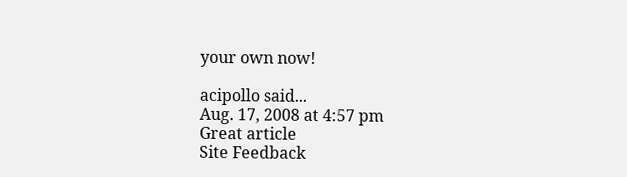your own now!

acipollo said...
Aug. 17, 2008 at 4:57 pm
Great article
Site Feedback